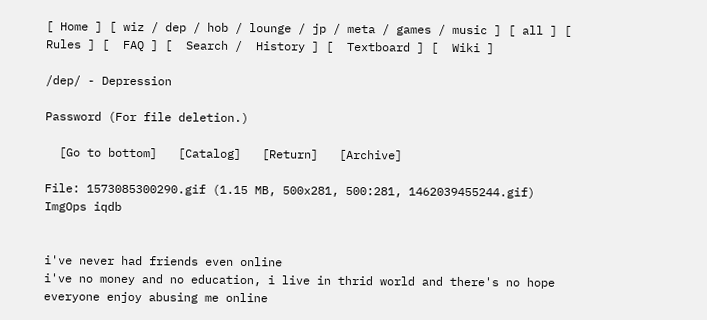[ Home ] [ wiz / dep / hob / lounge / jp / meta / games / music ] [ all ] [  Rules ] [  FAQ ] [  Search /  History ] [  Textboard ] [  Wiki ]

/dep/ - Depression

Password (For file deletion.)

  [Go to bottom]   [Catalog]   [Return]   [Archive]

File: 1573085300290.gif (1.15 MB, 500x281, 500:281, 1462039455244.gif) ImgOps iqdb


i've never had friends even online
i've no money and no education, i live in thrid world and there's no hope
everyone enjoy abusing me online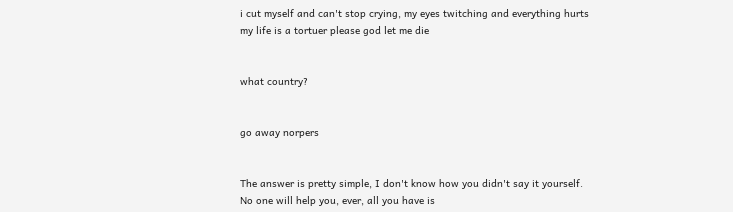i cut myself and can't stop crying, my eyes twitching and everything hurts
my life is a tortuer please god let me die


what country?


go away norpers


The answer is pretty simple, I don't know how you didn't say it yourself.
No one will help you, ever, all you have is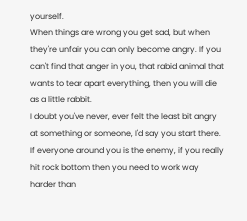yourself.
When things are wrong you get sad, but when they're unfair you can only become angry. If you can't find that anger in you, that rabid animal that wants to tear apart everything, then you will die as a little rabbit.
I doubt you've never, ever felt the least bit angry at something or someone, I'd say you start there.
If everyone around you is the enemy, if you really hit rock bottom then you need to work way harder than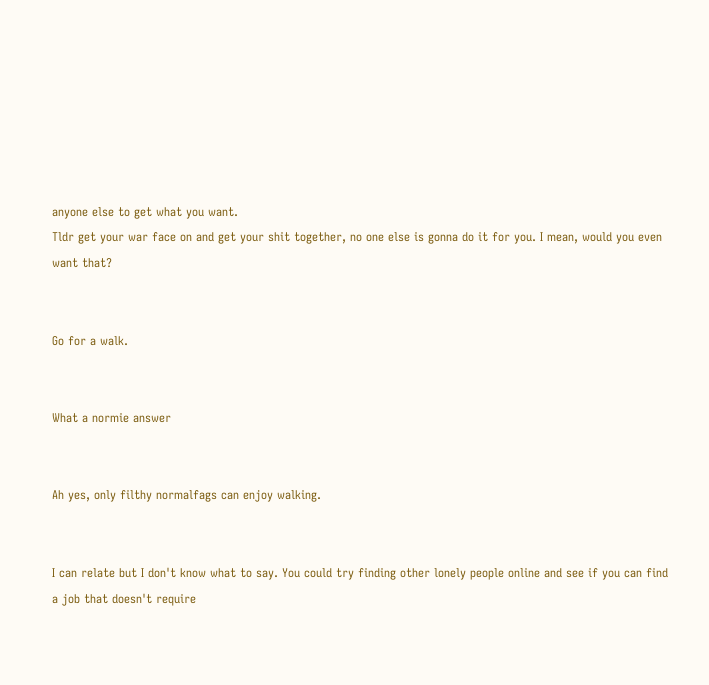anyone else to get what you want.
Tldr get your war face on and get your shit together, no one else is gonna do it for you. I mean, would you even want that?


Go for a walk.


What a normie answer


Ah yes, only filthy normalfags can enjoy walking.


I can relate but I don't know what to say. You could try finding other lonely people online and see if you can find a job that doesn't require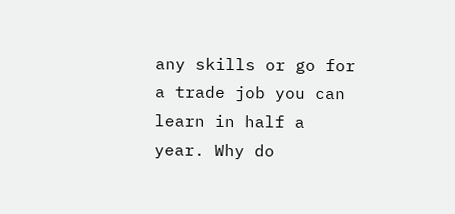any skills or go for a trade job you can learn in half a year. Why do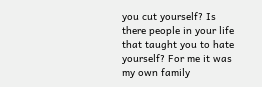you cut yourself? Is there people in your life that taught you to hate yourself? For me it was my own family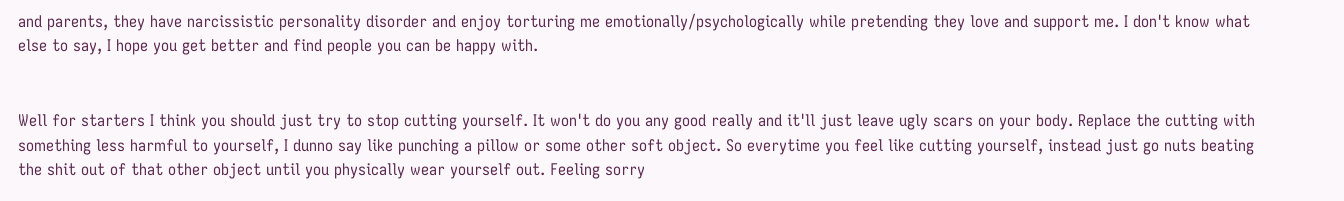and parents, they have narcissistic personality disorder and enjoy torturing me emotionally/psychologically while pretending they love and support me. I don't know what else to say, I hope you get better and find people you can be happy with.


Well for starters I think you should just try to stop cutting yourself. It won't do you any good really and it'll just leave ugly scars on your body. Replace the cutting with something less harmful to yourself, I dunno say like punching a pillow or some other soft object. So everytime you feel like cutting yourself, instead just go nuts beating the shit out of that other object until you physically wear yourself out. Feeling sorry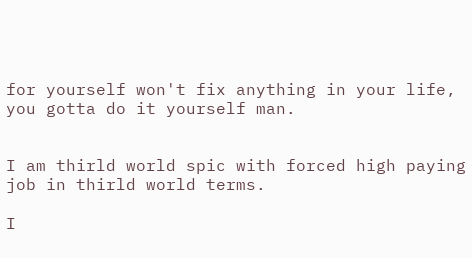for yourself won't fix anything in your life, you gotta do it yourself man.


I am thirld world spic with forced high paying job in thirld world terms.

I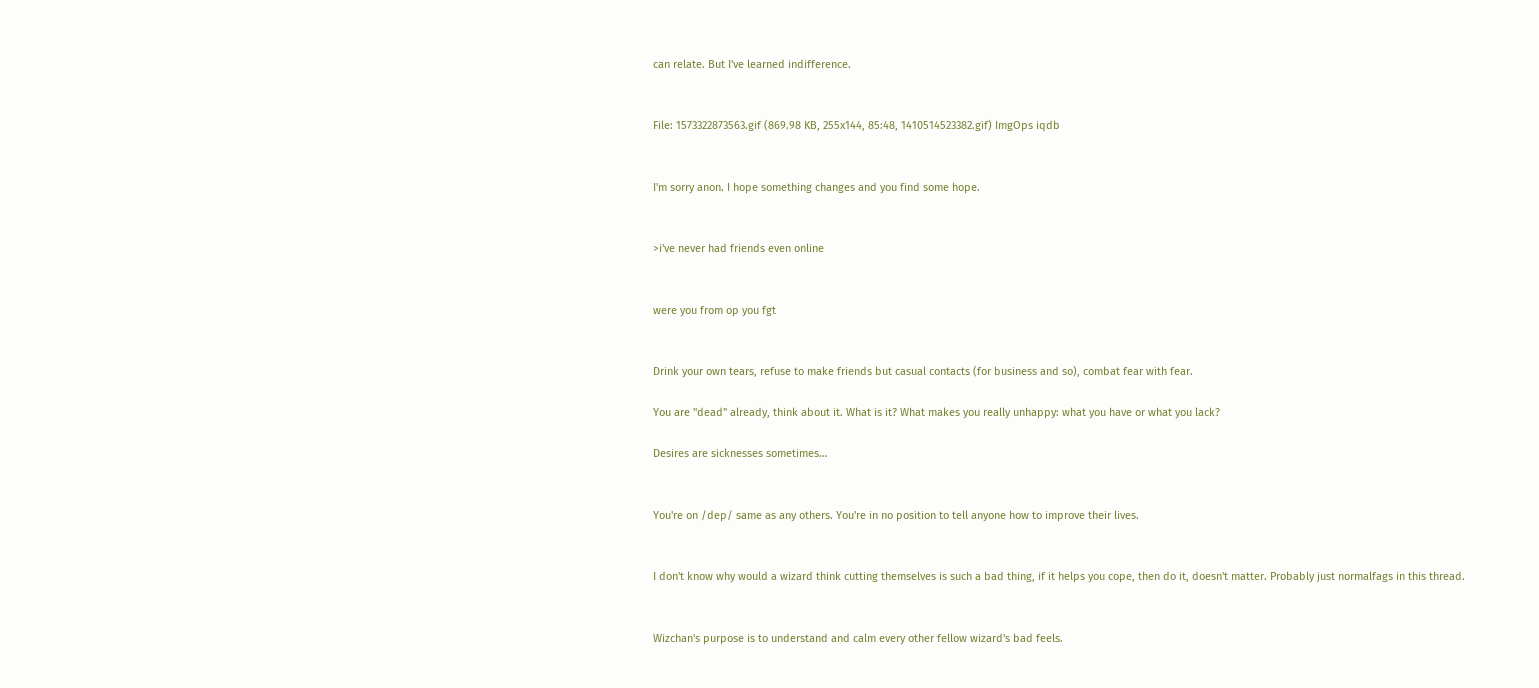can relate. But I've learned indifference.


File: 1573322873563.gif (869.98 KB, 255x144, 85:48, 1410514523382.gif) ImgOps iqdb


I'm sorry anon. I hope something changes and you find some hope.


>i've never had friends even online


were you from op you fgt


Drink your own tears, refuse to make friends but casual contacts (for business and so), combat fear with fear.

You are "dead" already, think about it. What is it? What makes you really unhappy: what you have or what you lack?

Desires are sicknesses sometimes…


You're on /dep/ same as any others. You're in no position to tell anyone how to improve their lives.


I don't know why would a wizard think cutting themselves is such a bad thing, if it helps you cope, then do it, doesn't matter. Probably just normalfags in this thread.


Wizchan's purpose is to understand and calm every other fellow wizard's bad feels.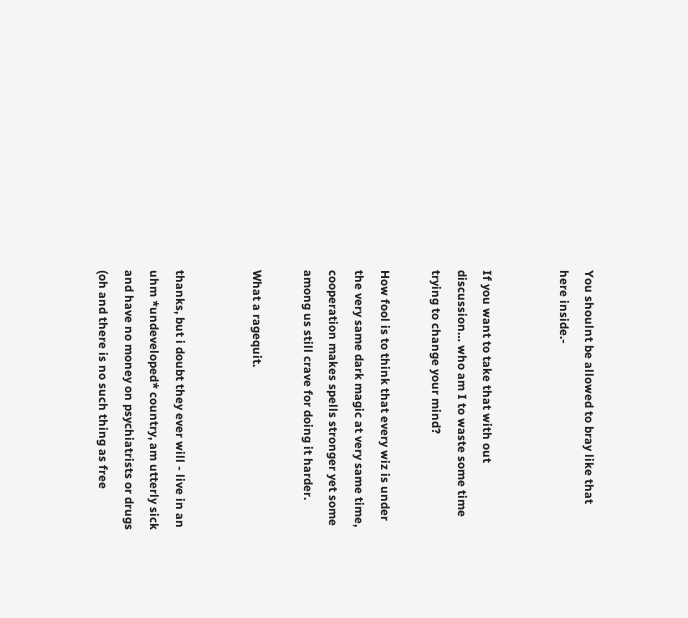You shoulnt be allowed to bray like that here inside.-


If you want to take that with out discussion… who am I to waste some time trying to change your mind?

How fool is to think that every wiz is under the very same dark magic at very same time, cooperation makes spells stronger yet some among us still crave for doing it harder.

What a ragequit.


thanks, but i doubt they ever will - live in an uhm *undeveloped* country, am utterly sick and have no money on psychiatrists or drugs (oh and there is no such thing as free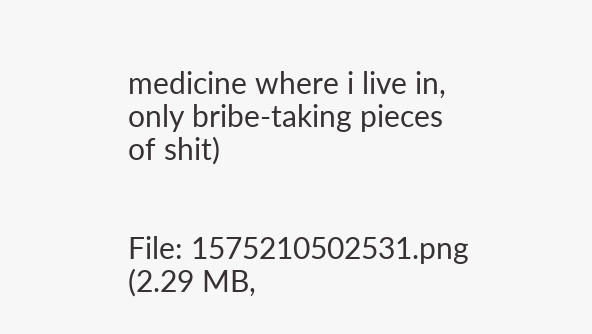medicine where i live in, only bribe-taking pieces of shit)


File: 1575210502531.png (2.29 MB,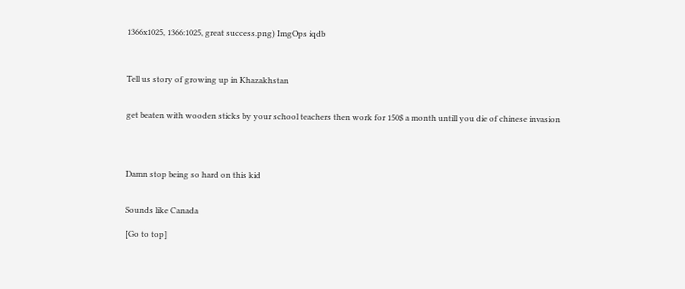1366x1025, 1366:1025, great success.png) ImgOps iqdb



Tell us story of growing up in Khazakhstan


get beaten with wooden sticks by your school teachers then work for 150$ a month untill you die of chinese invasion




Damn stop being so hard on this kid


Sounds like Canada

[Go to top]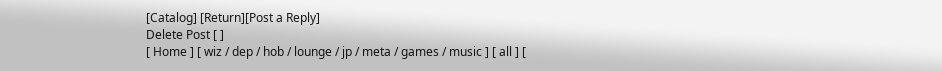[Catalog] [Return][Post a Reply]
Delete Post [ ]
[ Home ] [ wiz / dep / hob / lounge / jp / meta / games / music ] [ all ] [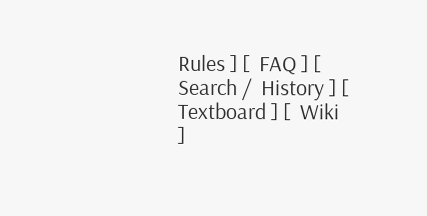Rules ] [  FAQ ] [  Search /  History ] [  Textboard ] [  Wiki ]